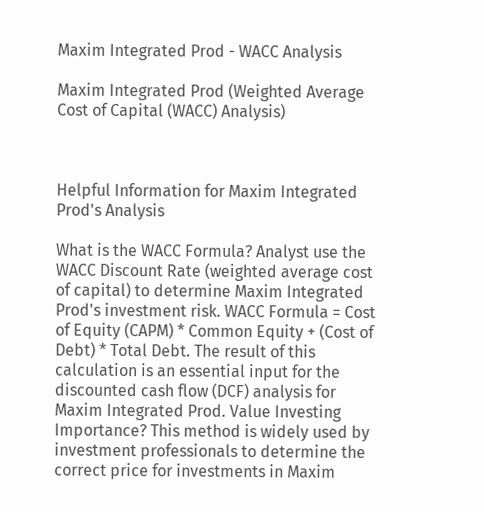Maxim Integrated Prod - WACC Analysis

Maxim Integrated Prod (Weighted Average Cost of Capital (WACC) Analysis)



Helpful Information for Maxim Integrated Prod's Analysis

What is the WACC Formula? Analyst use the WACC Discount Rate (weighted average cost of capital) to determine Maxim Integrated Prod's investment risk. WACC Formula = Cost of Equity (CAPM) * Common Equity + (Cost of Debt) * Total Debt. The result of this calculation is an essential input for the discounted cash flow (DCF) analysis for Maxim Integrated Prod. Value Investing Importance? This method is widely used by investment professionals to determine the correct price for investments in Maxim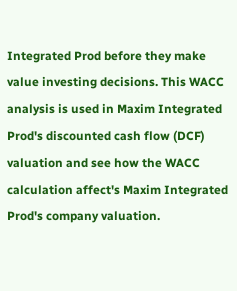Integrated Prod before they make value investing decisions. This WACC analysis is used in Maxim Integrated Prod's discounted cash flow (DCF) valuation and see how the WACC calculation affect's Maxim Integrated Prod's company valuation.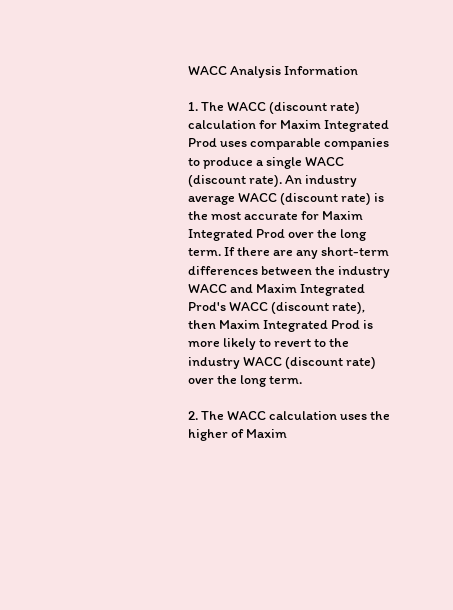WACC Analysis Information

1. The WACC (discount rate) calculation for Maxim Integrated Prod uses comparable companies to produce a single WACC (discount rate). An industry average WACC (discount rate) is the most accurate for Maxim Integrated Prod over the long term. If there are any short-term differences between the industry WACC and Maxim Integrated Prod's WACC (discount rate), then Maxim Integrated Prod is more likely to revert to the industry WACC (discount rate) over the long term.

2. The WACC calculation uses the higher of Maxim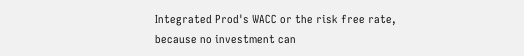Integrated Prod's WACC or the risk free rate, because no investment can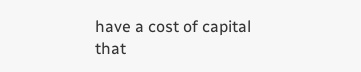have a cost of capital that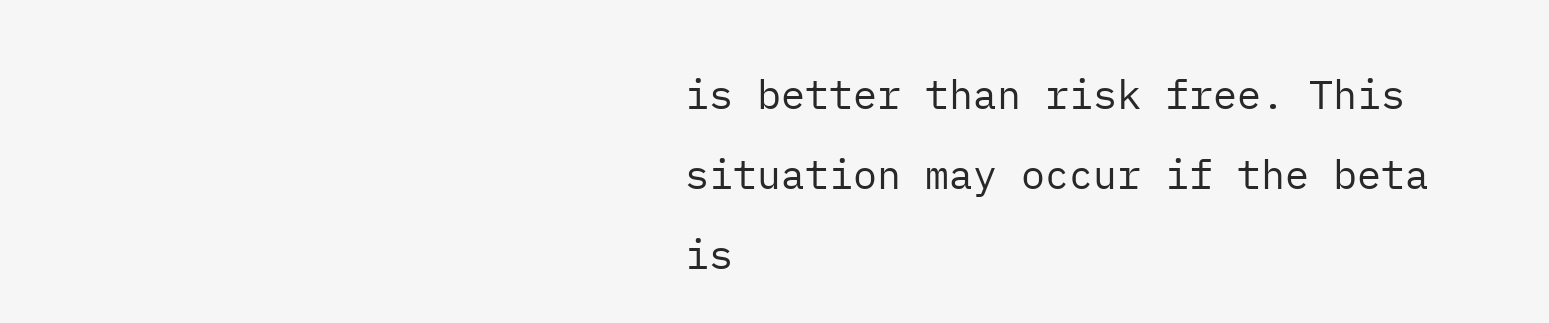is better than risk free. This situation may occur if the beta is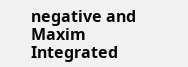negative and Maxim Integrated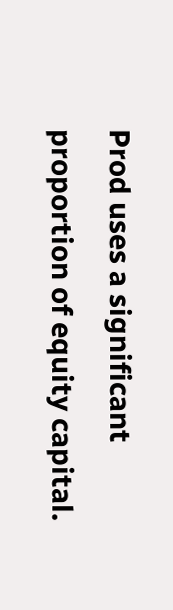Prod uses a significant proportion of equity capital.